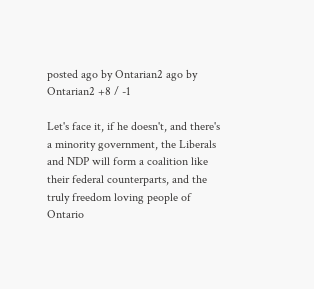posted ago by Ontarian2 ago by Ontarian2 +8 / -1

Let's face it, if he doesn't, and there's a minority government, the Liberals and NDP will form a coalition like their federal counterparts, and the truly freedom loving people of Ontario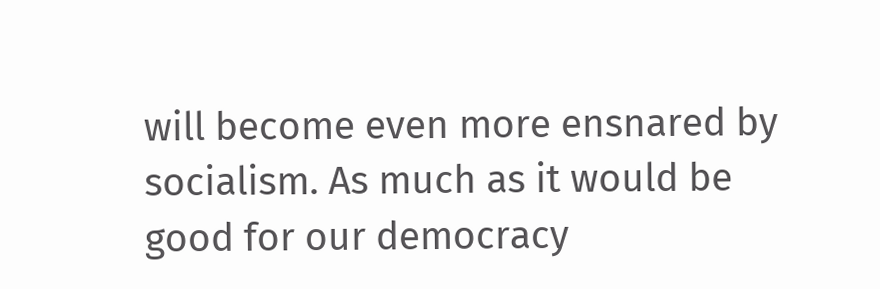will become even more ensnared by socialism. As much as it would be good for our democracy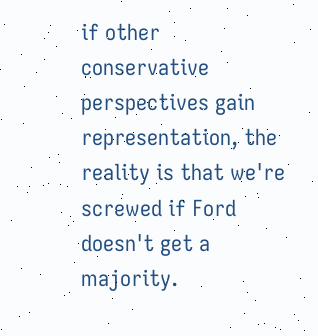if other conservative perspectives gain representation, the reality is that we're screwed if Ford doesn't get a majority.